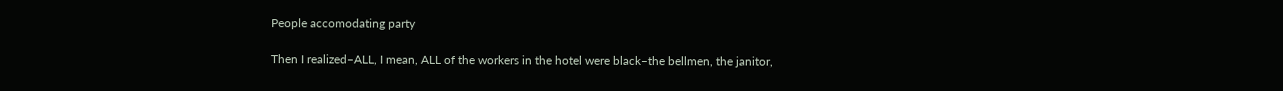People accomodating party

Then I realized–ALL, I mean, ALL of the workers in the hotel were black–the bellmen, the janitor,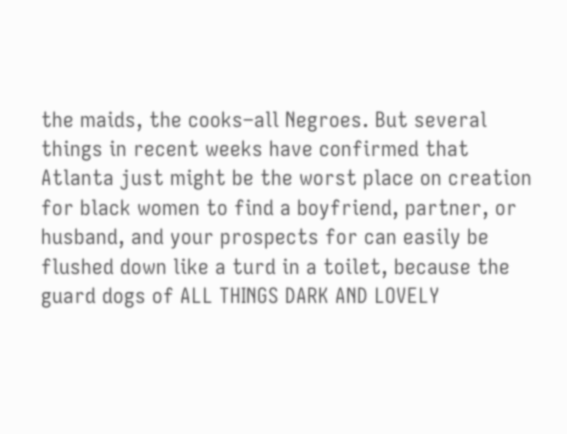the maids, the cooks–all Negroes. But several things in recent weeks have confirmed that Atlanta just might be the worst place on creation for black women to find a boyfriend, partner, or husband, and your prospects for can easily be flushed down like a turd in a toilet, because the guard dogs of ALL THINGS DARK AND LOVELY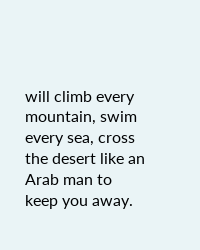will climb every mountain, swim every sea, cross the desert like an Arab man to keep you away.